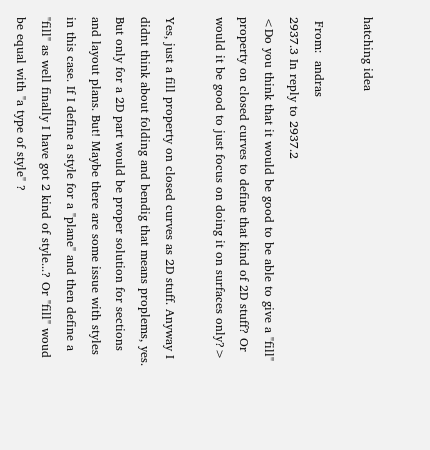hatching idea

 From:  andras
2937.3 In reply to 2937.2
<Do you think that it would be good to be able to give a "fill" property on closed curves to define that kind of 2D stuff? Or would it be good to just focus on doing it on surfaces only?>

Yes, just a fill property on closed curves as 2D stuff. Anyway I didnt think about folding and bendig that means proplems, yes. But only for a 2D part would be proper solution for sections and layout plans. But! Maybe there are some issue with styles in this case. If I define a style for a "plane" and then define a "fill" as well finally I have got 2 kind of style...? Or "fill" woud be equal with "a type of style" ?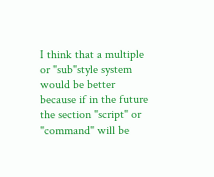I think that a multiple or "sub"style system would be better because if in the future the section "script" or "command" will be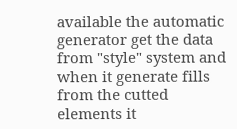available the automatic generator get the data from "style" system and when it generate fills from the cutted elements it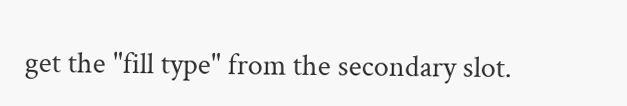get the "fill type" from the secondary slot.